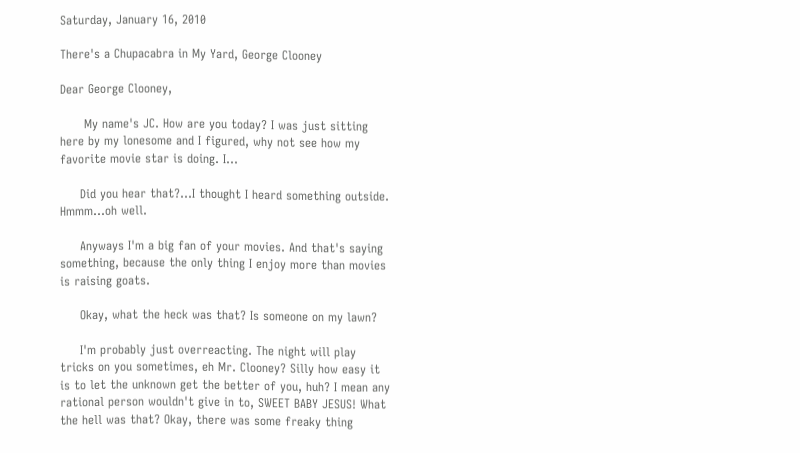Saturday, January 16, 2010

There's a Chupacabra in My Yard, George Clooney

Dear George Clooney,

      My name's JC. How are you today? I was just sitting here by my lonesome and I figured, why not see how my favorite movie star is doing. I...

     Did you hear that?...I thought I heard something outside. Hmmm...oh well.

     Anyways I'm a big fan of your movies. And that's saying something, because the only thing I enjoy more than movies is raising goats.

     Okay, what the heck was that? Is someone on my lawn?

     I'm probably just overreacting. The night will play tricks on you sometimes, eh Mr. Clooney? Silly how easy it is to let the unknown get the better of you, huh? I mean any rational person wouldn't give in to, SWEET BABY JESUS! What the hell was that? Okay, there was some freaky thing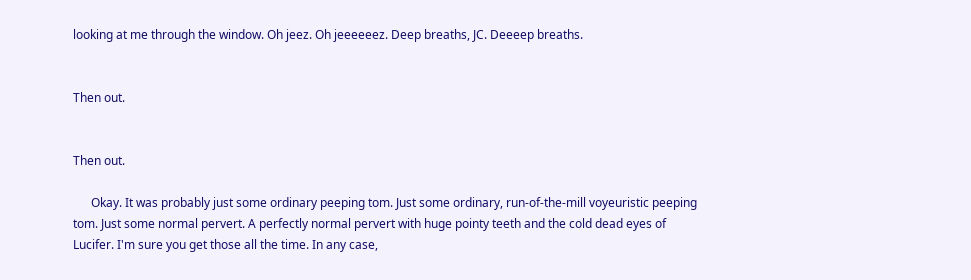looking at me through the window. Oh jeez. Oh jeeeeeez. Deep breaths, JC. Deeeep breaths.


Then out.


Then out.

      Okay. It was probably just some ordinary peeping tom. Just some ordinary, run-of-the-mill voyeuristic peeping tom. Just some normal pervert. A perfectly normal pervert with huge pointy teeth and the cold dead eyes of Lucifer. I'm sure you get those all the time. In any case,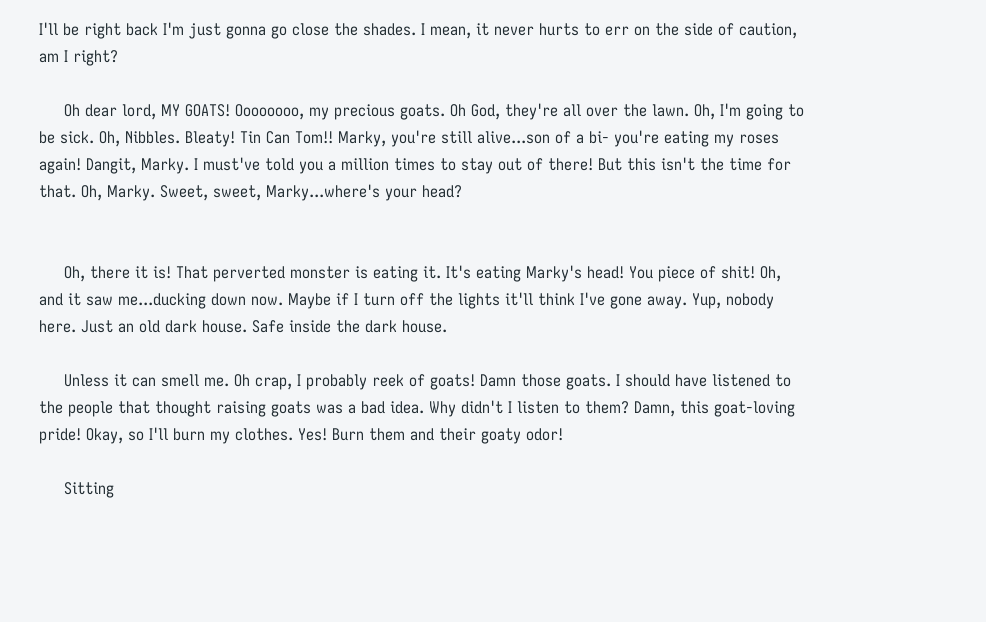I'll be right back I'm just gonna go close the shades. I mean, it never hurts to err on the side of caution, am I right?

     Oh dear lord, MY GOATS! Oooooooo, my precious goats. Oh God, they're all over the lawn. Oh, I'm going to be sick. Oh, Nibbles. Bleaty! Tin Can Tom!! Marky, you're still alive...son of a bi- you're eating my roses again! Dangit, Marky. I must've told you a million times to stay out of there! But this isn't the time for that. Oh, Marky. Sweet, sweet, Marky...where's your head?


     Oh, there it is! That perverted monster is eating it. It's eating Marky's head! You piece of shit! Oh, and it saw me...ducking down now. Maybe if I turn off the lights it'll think I've gone away. Yup, nobody here. Just an old dark house. Safe inside the dark house.

     Unless it can smell me. Oh crap, I probably reek of goats! Damn those goats. I should have listened to the people that thought raising goats was a bad idea. Why didn't I listen to them? Damn, this goat-loving pride! Okay, so I'll burn my clothes. Yes! Burn them and their goaty odor!

     Sitting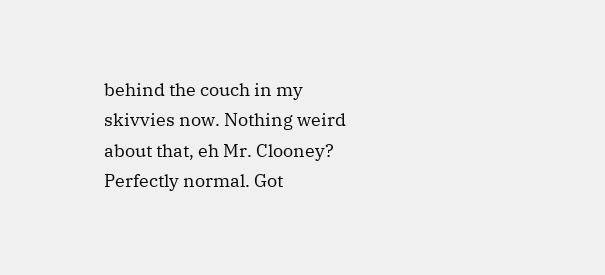behind the couch in my skivvies now. Nothing weird about that, eh Mr. Clooney? Perfectly normal. Got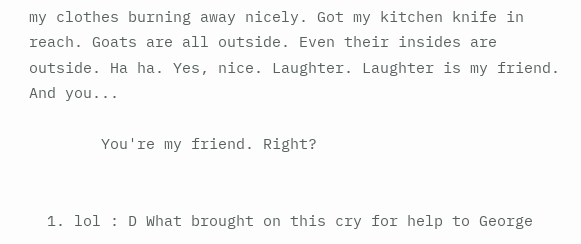my clothes burning away nicely. Got my kitchen knife in reach. Goats are all outside. Even their insides are outside. Ha ha. Yes, nice. Laughter. Laughter is my friend. And you...

        You're my friend. Right?


  1. lol : D What brought on this cry for help to George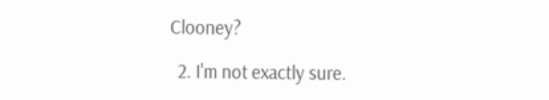Clooney?

  2. I'm not exactly sure.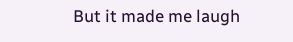But it made me laugh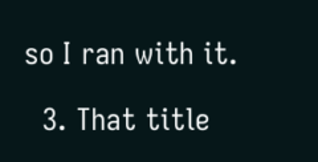so I ran with it.

  3. That title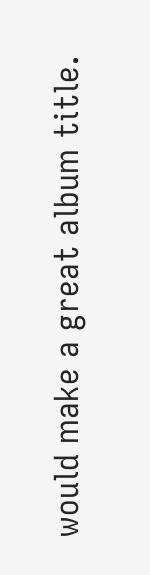would make a great album title.